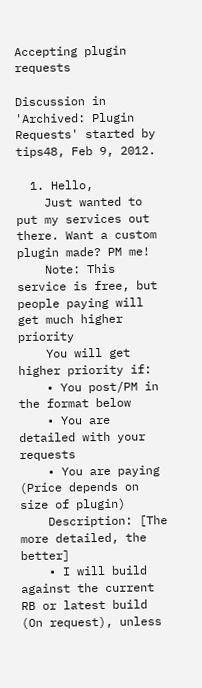Accepting plugin requests

Discussion in 'Archived: Plugin Requests' started by tips48, Feb 9, 2012.

  1. Hello,
    Just wanted to put my services out there. Want a custom plugin made? PM me!
    Note: This service is free, but people paying will get much higher priority
    You will get higher priority if:
    • You post/PM in the format below
    • You are detailed with your requests
    • You are paying (Price depends on size of plugin)
    Description: [The more detailed, the better]
    • I will build against the current RB or latest build (On request), unless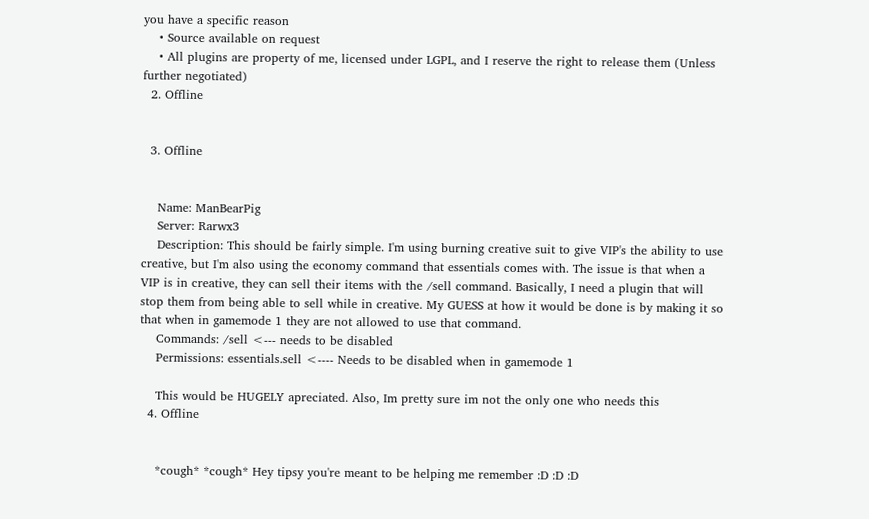you have a specific reason
    • Source available on request
    • All plugins are property of me, licensed under LGPL, and I reserve the right to release them (Unless further negotiated)
  2. Offline


  3. Offline


    Name: ManBearPig
    Server: Rarwx3
    Description: This should be fairly simple. I'm using burning creative suit to give VIP's the ability to use creative, but I'm also using the economy command that essentials comes with. The issue is that when a VIP is in creative, they can sell their items with the /sell command. Basically, I need a plugin that will stop them from being able to sell while in creative. My GUESS at how it would be done is by making it so that when in gamemode 1 they are not allowed to use that command.
    Commands: /sell <--- needs to be disabled
    Permissions: essentials.sell <---- Needs to be disabled when in gamemode 1

    This would be HUGELY apreciated. Also, Im pretty sure im not the only one who needs this
  4. Offline


    *cough* *cough* Hey tipsy you're meant to be helping me remember :D :D :D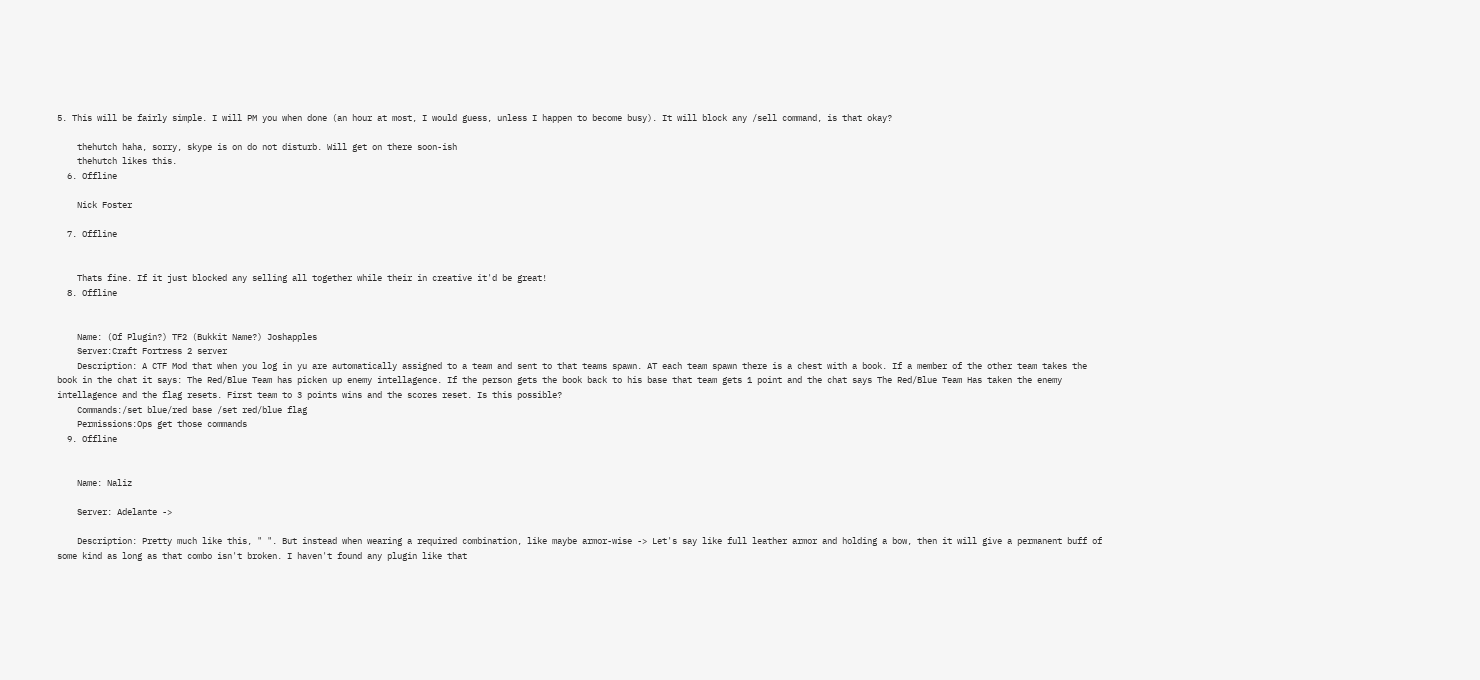5. This will be fairly simple. I will PM you when done (an hour at most, I would guess, unless I happen to become busy). It will block any /sell command, is that okay?

    thehutch haha, sorry, skype is on do not disturb. Will get on there soon-ish
    thehutch likes this.
  6. Offline

    Nick Foster

  7. Offline


    Thats fine. If it just blocked any selling all together while their in creative it'd be great!
  8. Offline


    Name: (Of Plugin?) TF2 (Bukkit Name?) Joshapples
    Server:Craft Fortress 2 server
    Description: A CTF Mod that when you log in yu are automatically assigned to a team and sent to that teams spawn. AT each team spawn there is a chest with a book. If a member of the other team takes the book in the chat it says: The Red/Blue Team has picken up enemy intellagence. If the person gets the book back to his base that team gets 1 point and the chat says The Red/Blue Team Has taken the enemy intellagence and the flag resets. First team to 3 points wins and the scores reset. Is this possible?
    Commands:/set blue/red base /set red/blue flag
    Permissions:Ops get those commands
  9. Offline


    Name: Naliz

    Server: Adelante ->

    Description: Pretty much like this, " ". But instead when wearing a required combination, like maybe armor-wise -> Let's say like full leather armor and holding a bow, then it will give a permanent buff of some kind as long as that combo isn't broken. I haven't found any plugin like that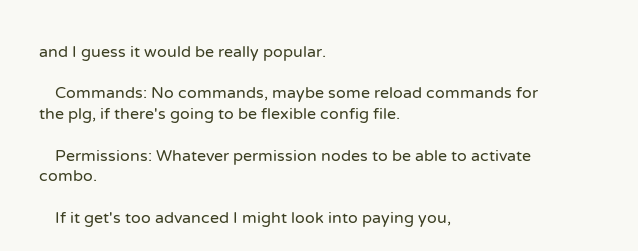and I guess it would be really popular.

    Commands: No commands, maybe some reload commands for the plg, if there's going to be flexible config file.

    Permissions: Whatever permission nodes to be able to activate combo.

    If it get's too advanced I might look into paying you,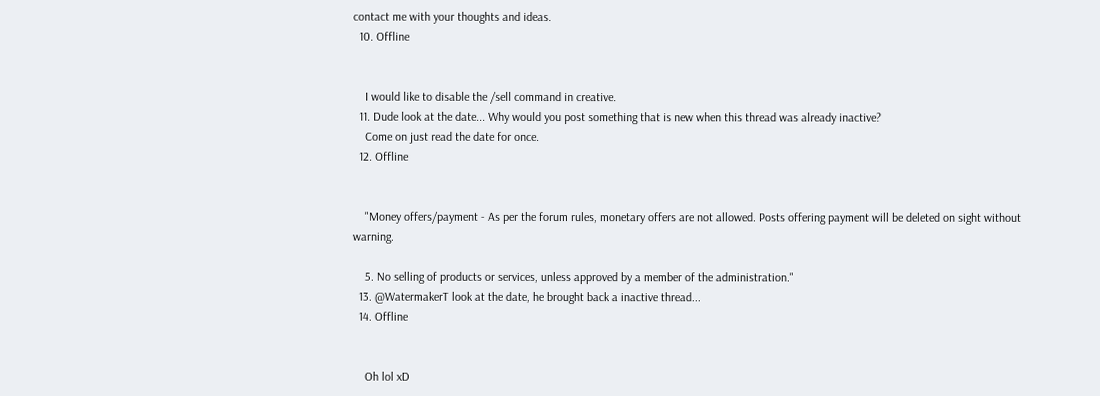contact me with your thoughts and ideas.
  10. Offline


    I would like to disable the /sell command in creative.
  11. Dude look at the date... Why would you post something that is new when this thread was already inactive?
    Come on just read the date for once.
  12. Offline


    "Money offers/payment - As per the forum rules, monetary offers are not allowed. Posts offering payment will be deleted on sight without warning.

    5. No selling of products or services, unless approved by a member of the administration."
  13. @WatermakerT look at the date, he brought back a inactive thread...
  14. Offline


    Oh lol xD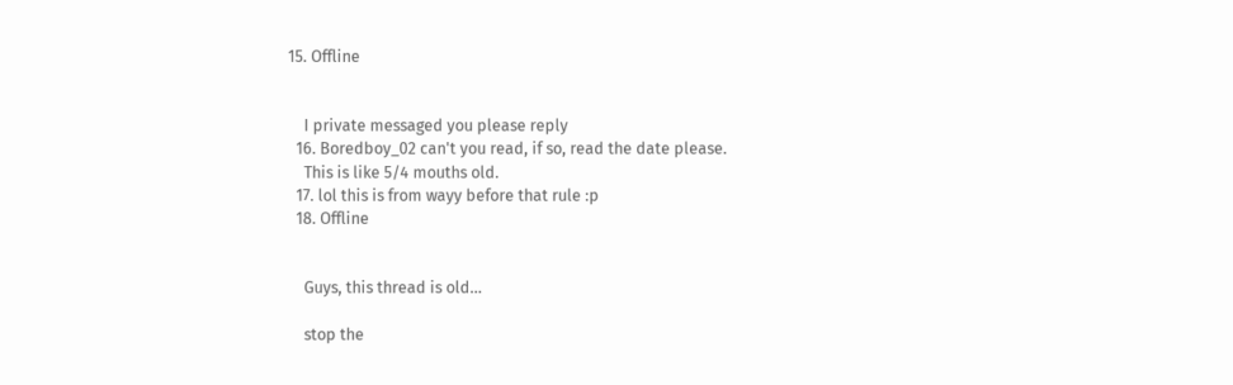15. Offline


    I private messaged you please reply
  16. Boredboy_02 can't you read, if so, read the date please.
    This is like 5/4 mouths old.
  17. lol this is from wayy before that rule :p
  18. Offline


    Guys, this thread is old...

    stop the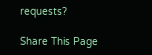requests?

Share This Page